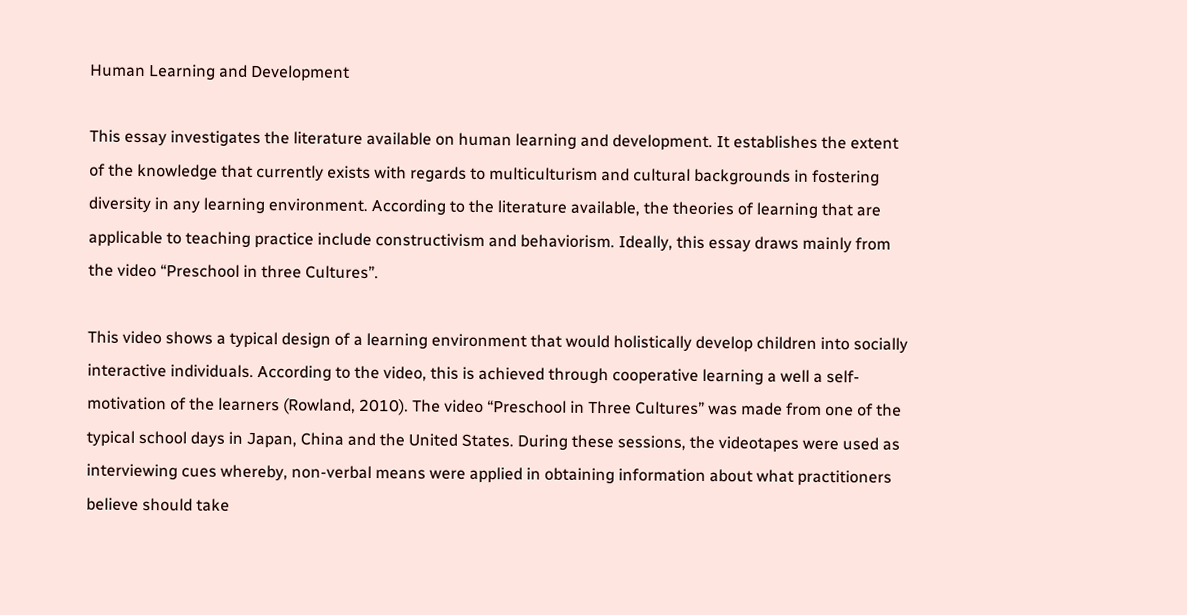Human Learning and Development

This essay investigates the literature available on human learning and development. It establishes the extent of the knowledge that currently exists with regards to multiculturism and cultural backgrounds in fostering diversity in any learning environment. According to the literature available, the theories of learning that are applicable to teaching practice include constructivism and behaviorism. Ideally, this essay draws mainly from the video “Preschool in three Cultures”.

This video shows a typical design of a learning environment that would holistically develop children into socially interactive individuals. According to the video, this is achieved through cooperative learning a well a self-motivation of the learners (Rowland, 2010). The video “Preschool in Three Cultures” was made from one of the typical school days in Japan, China and the United States. During these sessions, the videotapes were used as interviewing cues whereby, non-verbal means were applied in obtaining information about what practitioners believe should take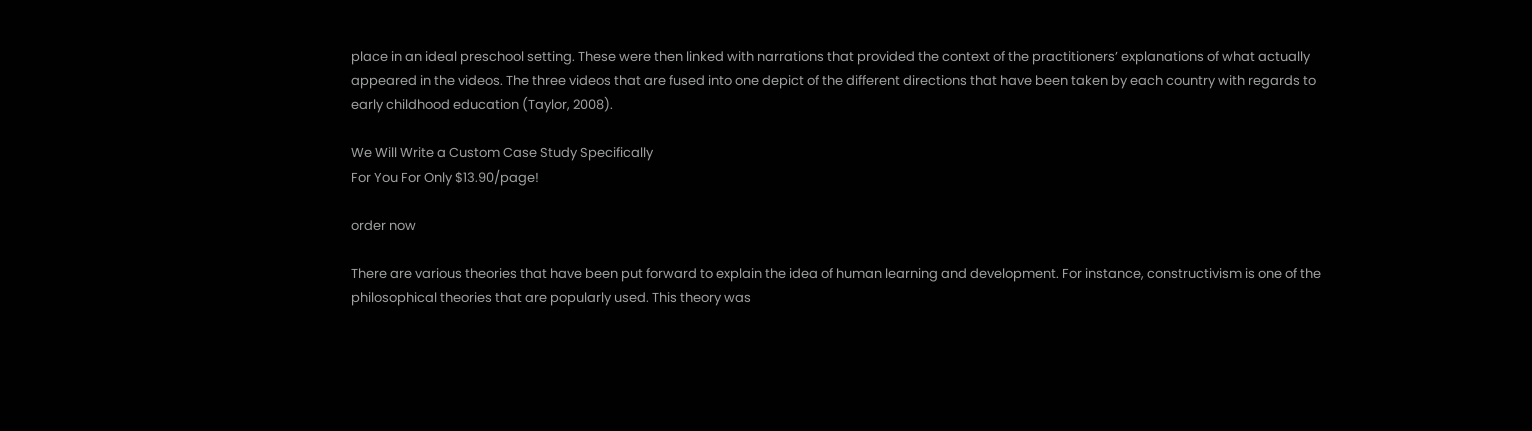place in an ideal preschool setting. These were then linked with narrations that provided the context of the practitioners’ explanations of what actually appeared in the videos. The three videos that are fused into one depict of the different directions that have been taken by each country with regards to early childhood education (Taylor, 2008).

We Will Write a Custom Case Study Specifically
For You For Only $13.90/page!

order now

There are various theories that have been put forward to explain the idea of human learning and development. For instance, constructivism is one of the philosophical theories that are popularly used. This theory was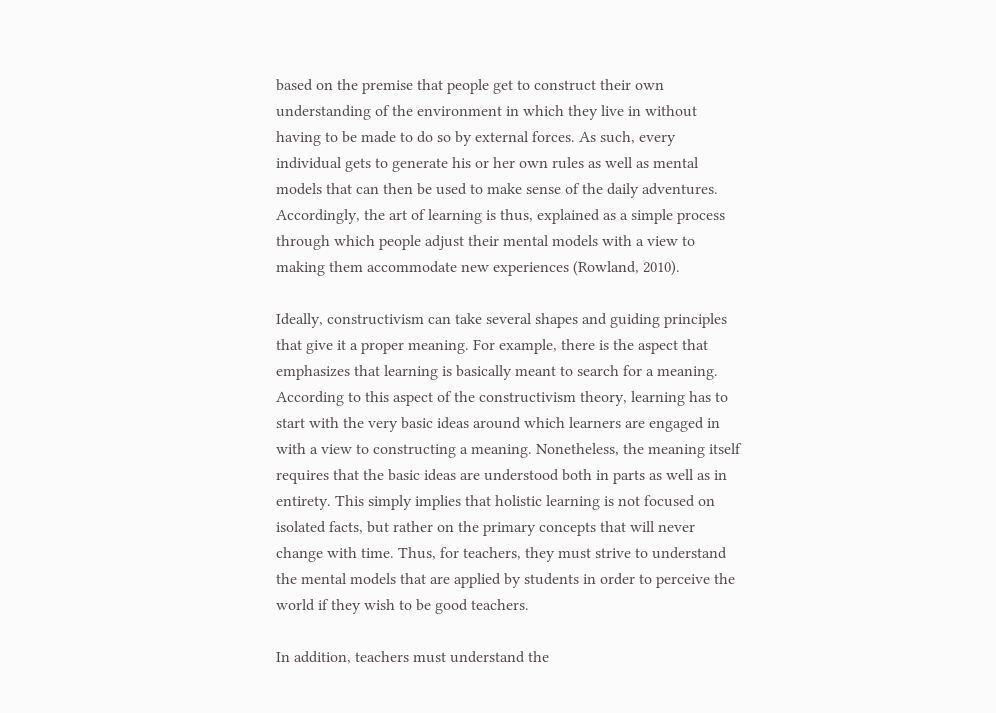based on the premise that people get to construct their own understanding of the environment in which they live in without having to be made to do so by external forces. As such, every individual gets to generate his or her own rules as well as mental models that can then be used to make sense of the daily adventures. Accordingly, the art of learning is thus, explained as a simple process through which people adjust their mental models with a view to making them accommodate new experiences (Rowland, 2010).

Ideally, constructivism can take several shapes and guiding principles that give it a proper meaning. For example, there is the aspect that emphasizes that learning is basically meant to search for a meaning. According to this aspect of the constructivism theory, learning has to start with the very basic ideas around which learners are engaged in with a view to constructing a meaning. Nonetheless, the meaning itself requires that the basic ideas are understood both in parts as well as in entirety. This simply implies that holistic learning is not focused on isolated facts, but rather on the primary concepts that will never change with time. Thus, for teachers, they must strive to understand the mental models that are applied by students in order to perceive the world if they wish to be good teachers.

In addition, teachers must understand the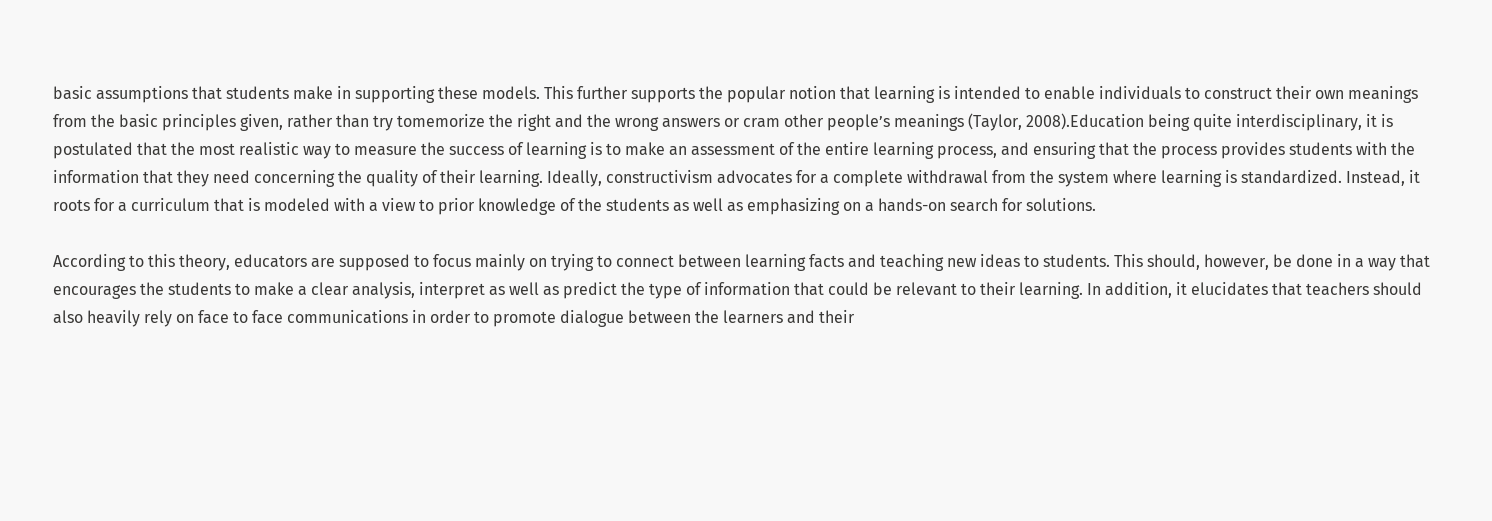basic assumptions that students make in supporting these models. This further supports the popular notion that learning is intended to enable individuals to construct their own meanings from the basic principles given, rather than try tomemorize the right and the wrong answers or cram other people’s meanings (Taylor, 2008).Education being quite interdisciplinary, it is postulated that the most realistic way to measure the success of learning is to make an assessment of the entire learning process, and ensuring that the process provides students with the information that they need concerning the quality of their learning. Ideally, constructivism advocates for a complete withdrawal from the system where learning is standardized. Instead, it roots for a curriculum that is modeled with a view to prior knowledge of the students as well as emphasizing on a hands-on search for solutions.

According to this theory, educators are supposed to focus mainly on trying to connect between learning facts and teaching new ideas to students. This should, however, be done in a way that encourages the students to make a clear analysis, interpret as well as predict the type of information that could be relevant to their learning. In addition, it elucidates that teachers should also heavily rely on face to face communications in order to promote dialogue between the learners and their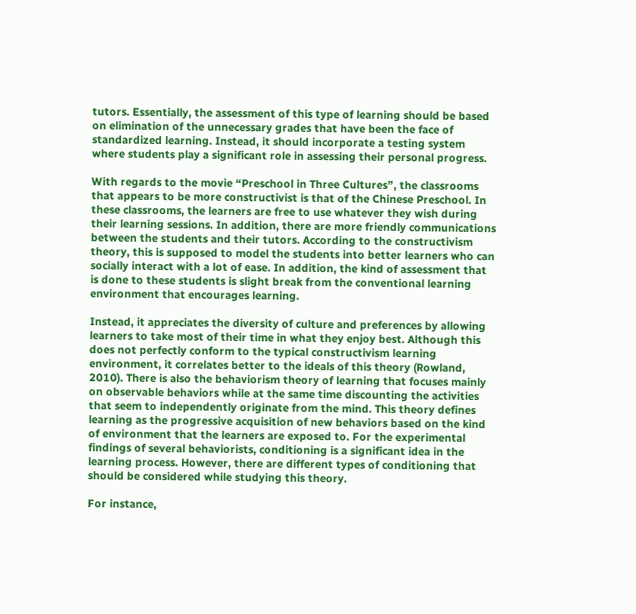tutors. Essentially, the assessment of this type of learning should be based on elimination of the unnecessary grades that have been the face of standardized learning. Instead, it should incorporate a testing system where students play a significant role in assessing their personal progress.

With regards to the movie “Preschool in Three Cultures”, the classrooms that appears to be more constructivist is that of the Chinese Preschool. In these classrooms, the learners are free to use whatever they wish during their learning sessions. In addition, there are more friendly communications between the students and their tutors. According to the constructivism theory, this is supposed to model the students into better learners who can socially interact with a lot of ease. In addition, the kind of assessment that is done to these students is slight break from the conventional learning environment that encourages learning.

Instead, it appreciates the diversity of culture and preferences by allowing learners to take most of their time in what they enjoy best. Although this does not perfectly conform to the typical constructivism learning environment, it correlates better to the ideals of this theory (Rowland, 2010). There is also the behaviorism theory of learning that focuses mainly on observable behaviors while at the same time discounting the activities that seem to independently originate from the mind. This theory defines learning as the progressive acquisition of new behaviors based on the kind of environment that the learners are exposed to. For the experimental findings of several behaviorists, conditioning is a significant idea in the learning process. However, there are different types of conditioning that should be considered while studying this theory.

For instance,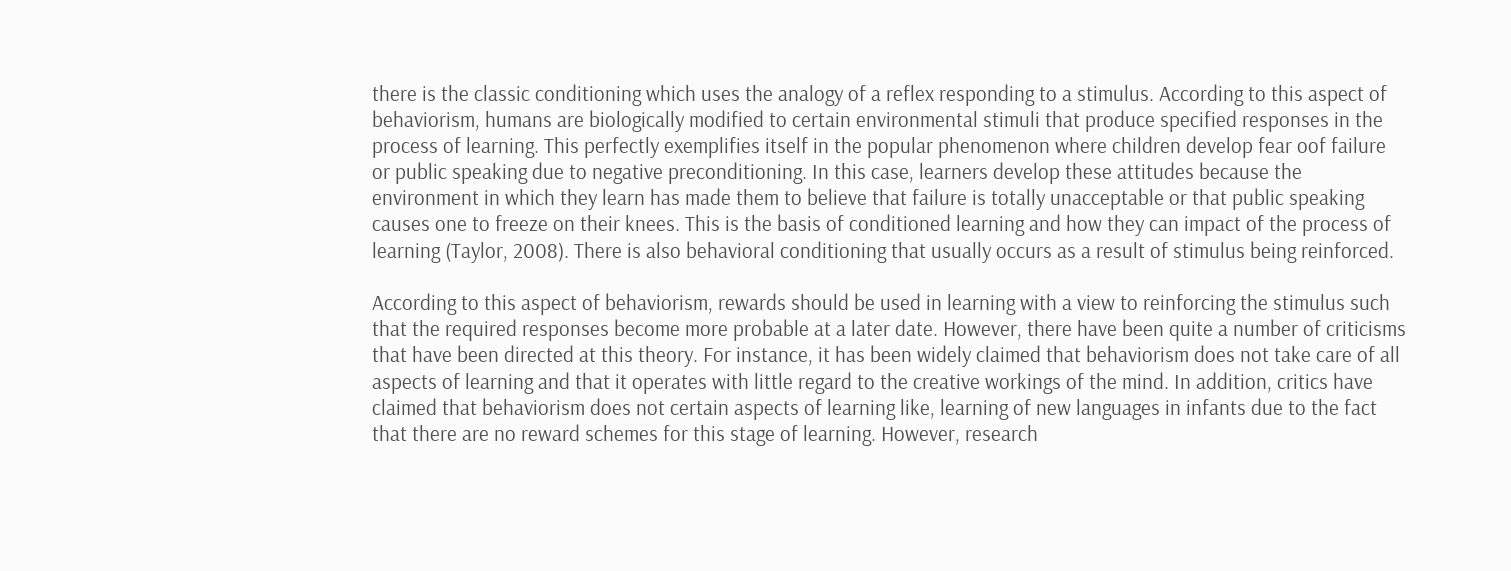there is the classic conditioning which uses the analogy of a reflex responding to a stimulus. According to this aspect of behaviorism, humans are biologically modified to certain environmental stimuli that produce specified responses in the process of learning. This perfectly exemplifies itself in the popular phenomenon where children develop fear oof failure or public speaking due to negative preconditioning. In this case, learners develop these attitudes because the environment in which they learn has made them to believe that failure is totally unacceptable or that public speaking causes one to freeze on their knees. This is the basis of conditioned learning and how they can impact of the process of learning (Taylor, 2008). There is also behavioral conditioning that usually occurs as a result of stimulus being reinforced.

According to this aspect of behaviorism, rewards should be used in learning with a view to reinforcing the stimulus such that the required responses become more probable at a later date. However, there have been quite a number of criticisms that have been directed at this theory. For instance, it has been widely claimed that behaviorism does not take care of all aspects of learning and that it operates with little regard to the creative workings of the mind. In addition, critics have claimed that behaviorism does not certain aspects of learning like, learning of new languages in infants due to the fact that there are no reward schemes for this stage of learning. However, research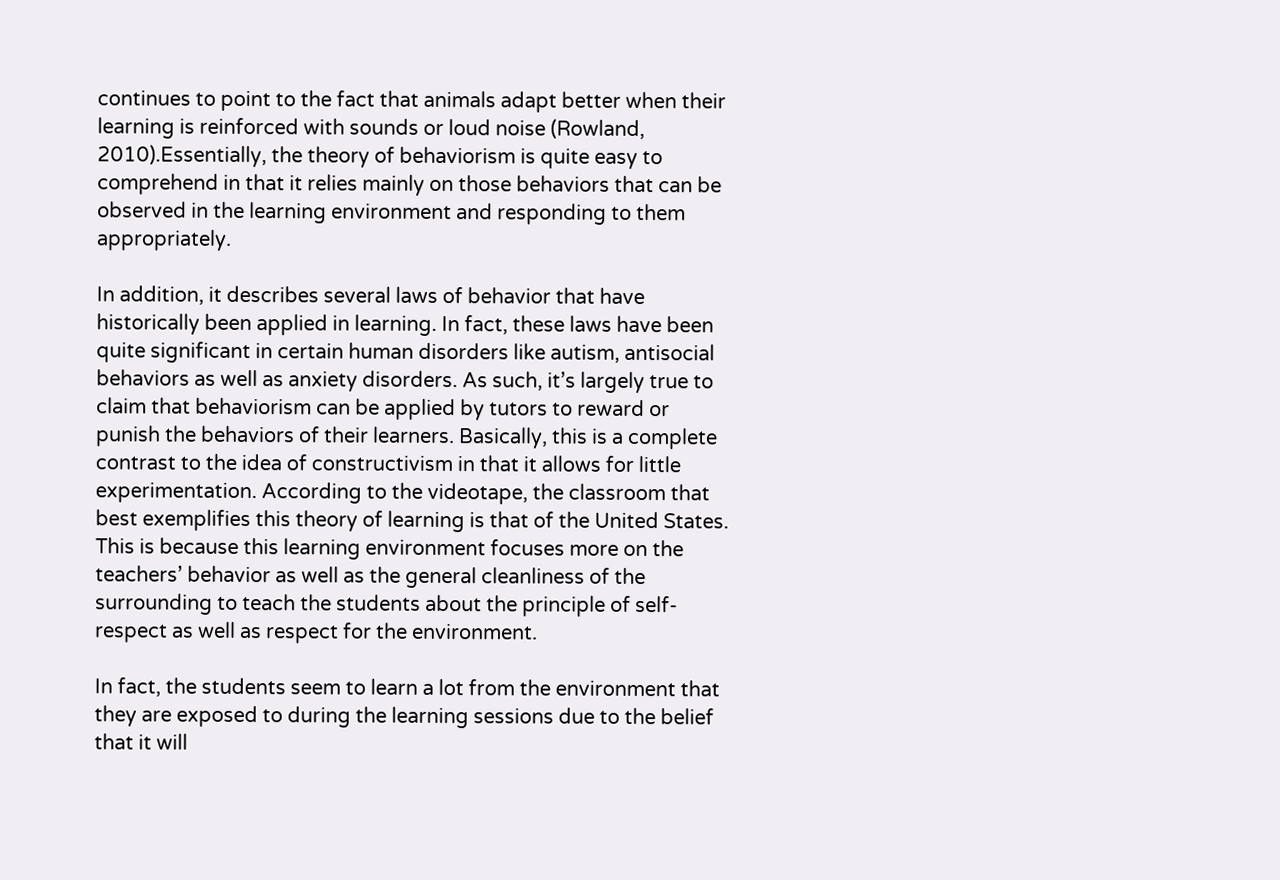continues to point to the fact that animals adapt better when their learning is reinforced with sounds or loud noise (Rowland, 2010).Essentially, the theory of behaviorism is quite easy to comprehend in that it relies mainly on those behaviors that can be observed in the learning environment and responding to them appropriately.

In addition, it describes several laws of behavior that have historically been applied in learning. In fact, these laws have been quite significant in certain human disorders like autism, antisocial behaviors as well as anxiety disorders. As such, it’s largely true to claim that behaviorism can be applied by tutors to reward or punish the behaviors of their learners. Basically, this is a complete contrast to the idea of constructivism in that it allows for little experimentation. According to the videotape, the classroom that best exemplifies this theory of learning is that of the United States. This is because this learning environment focuses more on the teachers’ behavior as well as the general cleanliness of the surrounding to teach the students about the principle of self-respect as well as respect for the environment.

In fact, the students seem to learn a lot from the environment that they are exposed to during the learning sessions due to the belief that it will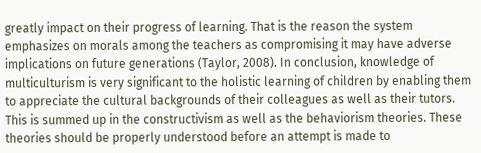greatly impact on their progress of learning. That is the reason the system emphasizes on morals among the teachers as compromising it may have adverse implications on future generations (Taylor, 2008). In conclusion, knowledge of multiculturism is very significant to the holistic learning of children by enabling them to appreciate the cultural backgrounds of their colleagues as well as their tutors. This is summed up in the constructivism as well as the behaviorism theories. These theories should be properly understood before an attempt is made to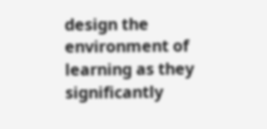design the environment of learning as they significantly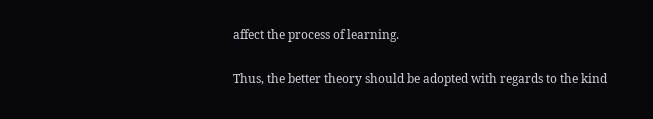affect the process of learning.

Thus, the better theory should be adopted with regards to the kind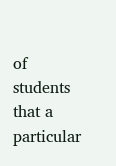of students that a particular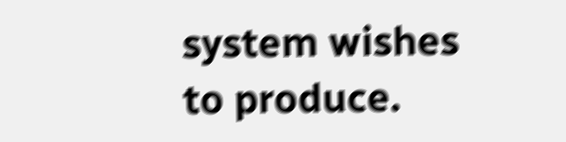system wishes to produce.